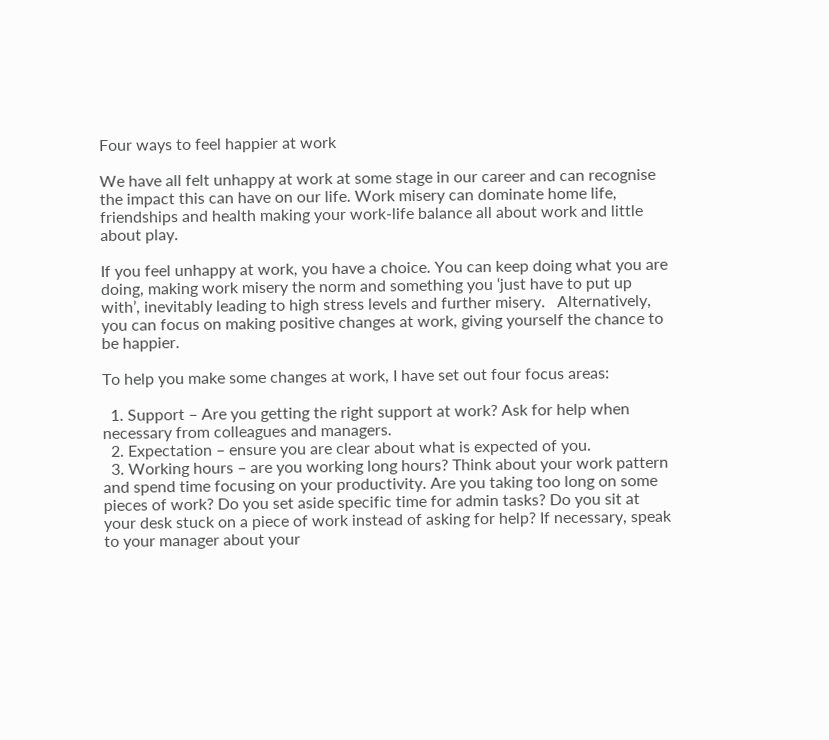Four ways to feel happier at work

We have all felt unhappy at work at some stage in our career and can recognise the impact this can have on our life. Work misery can dominate home life, friendships and health making your work-life balance all about work and little about play.

If you feel unhappy at work, you have a choice. You can keep doing what you are doing, making work misery the norm and something you ‘just have to put up with’, inevitably leading to high stress levels and further misery.   Alternatively, you can focus on making positive changes at work, giving yourself the chance to be happier.

To help you make some changes at work, I have set out four focus areas:

  1. Support – Are you getting the right support at work? Ask for help when necessary from colleagues and managers.
  2. Expectation – ensure you are clear about what is expected of you.
  3. Working hours – are you working long hours? Think about your work pattern and spend time focusing on your productivity. Are you taking too long on some pieces of work? Do you set aside specific time for admin tasks? Do you sit at your desk stuck on a piece of work instead of asking for help? If necessary, speak to your manager about your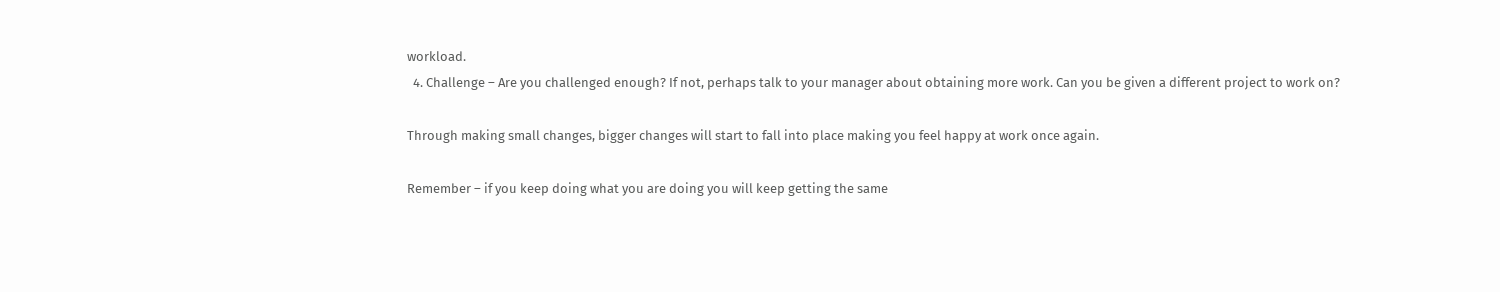workload.
  4. Challenge – Are you challenged enough? If not, perhaps talk to your manager about obtaining more work. Can you be given a different project to work on?

Through making small changes, bigger changes will start to fall into place making you feel happy at work once again.

Remember – if you keep doing what you are doing you will keep getting the same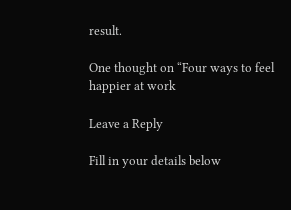result.

One thought on “Four ways to feel happier at work

Leave a Reply

Fill in your details below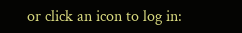or click an icon to log in: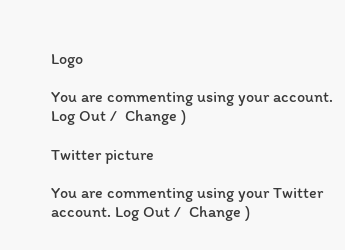Logo

You are commenting using your account. Log Out /  Change )

Twitter picture

You are commenting using your Twitter account. Log Out /  Change )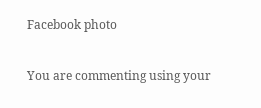Facebook photo

You are commenting using your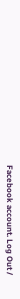Facebook account. Log Out /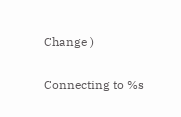Change )

Connecting to %s